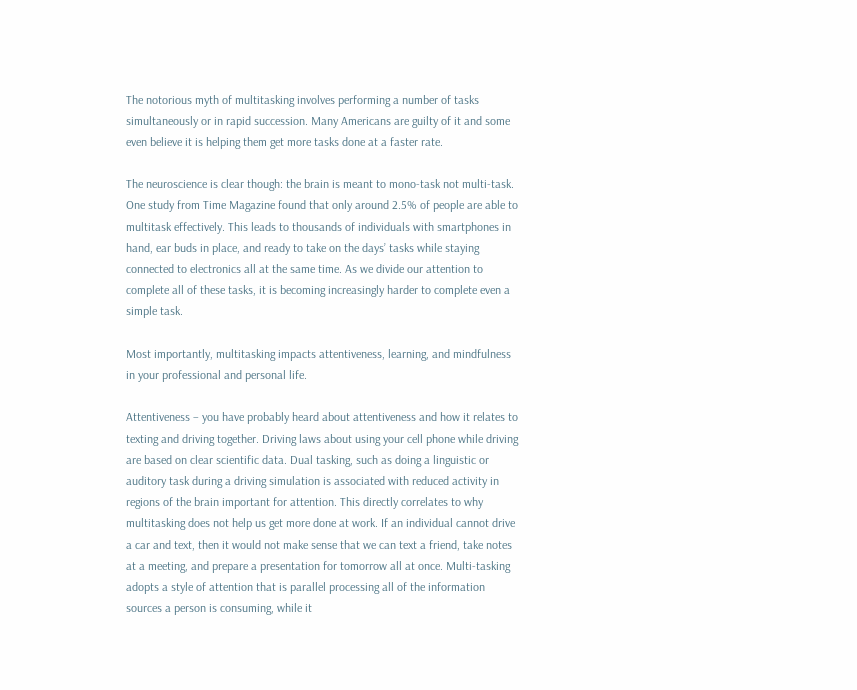The notorious myth of multitasking involves performing a number of tasks simultaneously or in rapid succession. Many Americans are guilty of it and some even believe it is helping them get more tasks done at a faster rate.

The neuroscience is clear though: the brain is meant to mono-task not multi-task. One study from Time Magazine found that only around 2.5% of people are able to multitask effectively. This leads to thousands of individuals with smartphones in hand, ear buds in place, and ready to take on the days’ tasks while staying connected to electronics all at the same time. As we divide our attention to complete all of these tasks, it is becoming increasingly harder to complete even a simple task.

Most importantly, multitasking impacts attentiveness, learning, and mindfulness in your professional and personal life.

Attentiveness – you have probably heard about attentiveness and how it relates to texting and driving together. Driving laws about using your cell phone while driving are based on clear scientific data. Dual tasking, such as doing a linguistic or auditory task during a driving simulation is associated with reduced activity in regions of the brain important for attention. This directly correlates to why multitasking does not help us get more done at work. If an individual cannot drive a car and text, then it would not make sense that we can text a friend, take notes at a meeting, and prepare a presentation for tomorrow all at once. Multi-tasking adopts a style of attention that is parallel processing all of the information sources a person is consuming, while it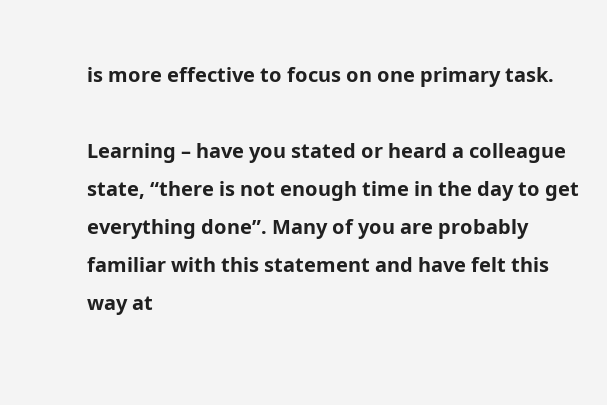is more effective to focus on one primary task.

Learning – have you stated or heard a colleague state, “there is not enough time in the day to get everything done”. Many of you are probably familiar with this statement and have felt this way at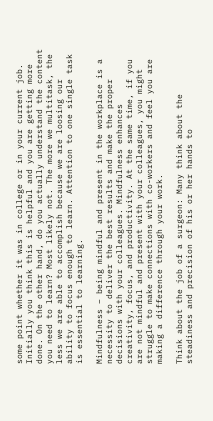some point whether it was in college or in your current job. Initially you think this is helpful and you are getting more done. On the other hand, do you actually understand the content you need to learn? Most likely not. The more we multitask, the less we are able to accomplish because we are loosing our ability to focus enough to learn. Attention to one single task is essential to learning.

Mindfulness – being mindful and present in the workplace is a necessity to deliver the best results and make the proper decisions with your colleagues. Mindfulness enhances creativity, focus, and productivity. At the same time, if you are not mindful and present with your colleagues, you might struggle to make connections with co-workers and feel you are making a difference through your work.

Think about the job of a surgeon: Many think about the steadiness and precision of his or her hands to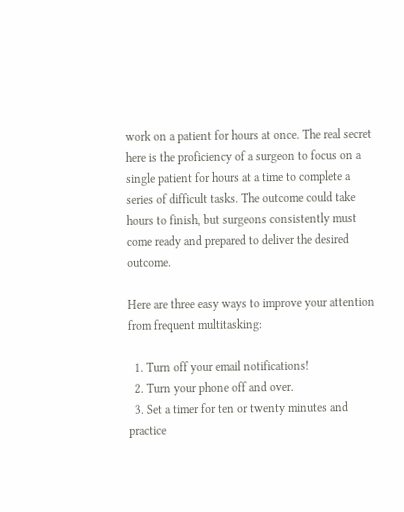work on a patient for hours at once. The real secret here is the proficiency of a surgeon to focus on a single patient for hours at a time to complete a series of difficult tasks. The outcome could take hours to finish, but surgeons consistently must come ready and prepared to deliver the desired outcome.

Here are three easy ways to improve your attention from frequent multitasking:

  1. Turn off your email notifications!
  2. Turn your phone off and over.
  3. Set a timer for ten or twenty minutes and practice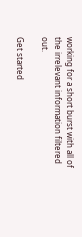working for a short burst with all of the irrelevant information filtered out.

Get started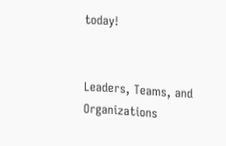today!


Leaders, Teams, and Organizations